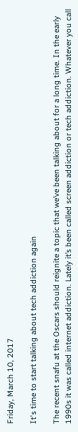Friday, March 10, 2017

It's time to start talking about tech addiction again

The recent snafu at the Oscars should reignite a topic that we’ve been talking about for a long time. In the early 1990s it was called internet addiction. Lately it’s been called screen addiction or tech addiction. Whatever you call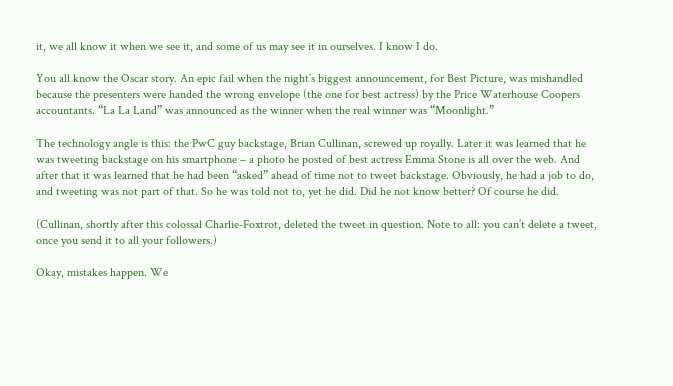it, we all know it when we see it, and some of us may see it in ourselves. I know I do.

You all know the Oscar story. An epic fail when the night’s biggest announcement, for Best Picture, was mishandled because the presenters were handed the wrong envelope (the one for best actress) by the Price Waterhouse Coopers accountants. “La La Land” was announced as the winner when the real winner was “Moonlight.”

The technology angle is this: the PwC guy backstage, Brian Cullinan, screwed up royally. Later it was learned that he was tweeting backstage on his smartphone – a photo he posted of best actress Emma Stone is all over the web. And after that it was learned that he had been “asked” ahead of time not to tweet backstage. Obviously, he had a job to do, and tweeting was not part of that. So he was told not to, yet he did. Did he not know better? Of course he did.

(Cullinan, shortly after this colossal Charlie-Foxtrot, deleted the tweet in question. Note to all: you can’t delete a tweet, once you send it to all your followers.)

Okay, mistakes happen. We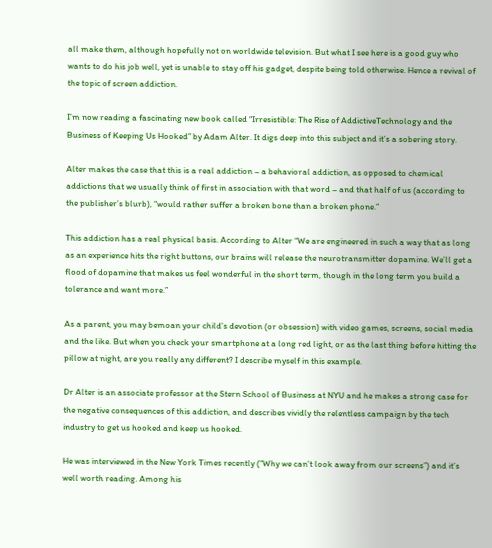all make them, although hopefully not on worldwide television. But what I see here is a good guy who wants to do his job well, yet is unable to stay off his gadget, despite being told otherwise. Hence a revival of the topic of screen addiction.

I’m now reading a fascinating new book called “Irresistible: The Rise of AddictiveTechnology and the Business of Keeping Us Hooked” by Adam Alter. It digs deep into this subject and it’s a sobering story.

Alter makes the case that this is a real addiction – a behavioral addiction, as opposed to chemical addictions that we usually think of first in association with that word – and that half of us (according to the publisher’s blurb), “would rather suffer a broken bone than a broken phone.”

This addiction has a real physical basis. According to Alter “We are engineered in such a way that as long as an experience hits the right buttons, our brains will release the neurotransmitter dopamine. We’ll get a flood of dopamine that makes us feel wonderful in the short term, though in the long term you build a tolerance and want more.”

As a parent, you may bemoan your child’s devotion (or obsession) with video games, screens, social media and the like. But when you check your smartphone at a long red light, or as the last thing before hitting the pillow at night, are you really any different? I describe myself in this example.

Dr Alter is an associate professor at the Stern School of Business at NYU and he makes a strong case for the negative consequences of this addiction, and describes vividly the relentless campaign by the tech industry to get us hooked and keep us hooked.

He was interviewed in the New York Times recently (“Why we can’t look away from our screens”) and it’s well worth reading. Among his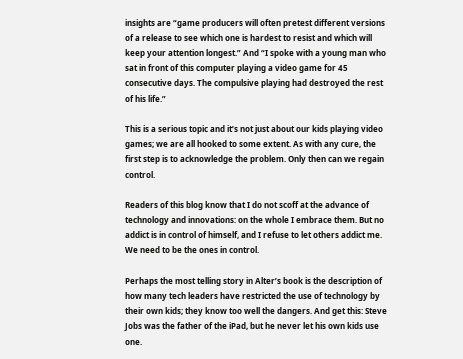insights are “game producers will often pretest different versions of a release to see which one is hardest to resist and which will keep your attention longest.” And “I spoke with a young man who sat in front of this computer playing a video game for 45 consecutive days. The compulsive playing had destroyed the rest of his life.”

This is a serious topic and it’s not just about our kids playing video games; we are all hooked to some extent. As with any cure, the first step is to acknowledge the problem. Only then can we regain control.

Readers of this blog know that I do not scoff at the advance of technology and innovations: on the whole I embrace them. But no addict is in control of himself, and I refuse to let others addict me. We need to be the ones in control.

Perhaps the most telling story in Alter’s book is the description of how many tech leaders have restricted the use of technology by their own kids; they know too well the dangers. And get this: Steve Jobs was the father of the iPad, but he never let his own kids use one.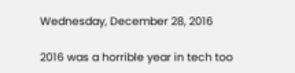Wednesday, December 28, 2016

2016 was a horrible year in tech too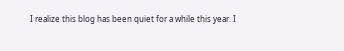I realize this blog has been quiet for a while this year. I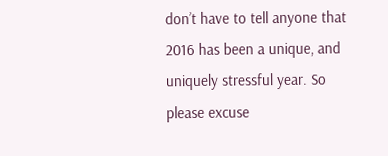don’t have to tell anyone that 2016 has been a unique, and uniquely stressful year. So please excuse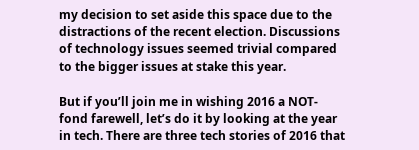my decision to set aside this space due to the distractions of the recent election. Discussions of technology issues seemed trivial compared to the bigger issues at stake this year.

But if you’ll join me in wishing 2016 a NOT-fond farewell, let’s do it by looking at the year in tech. There are three tech stories of 2016 that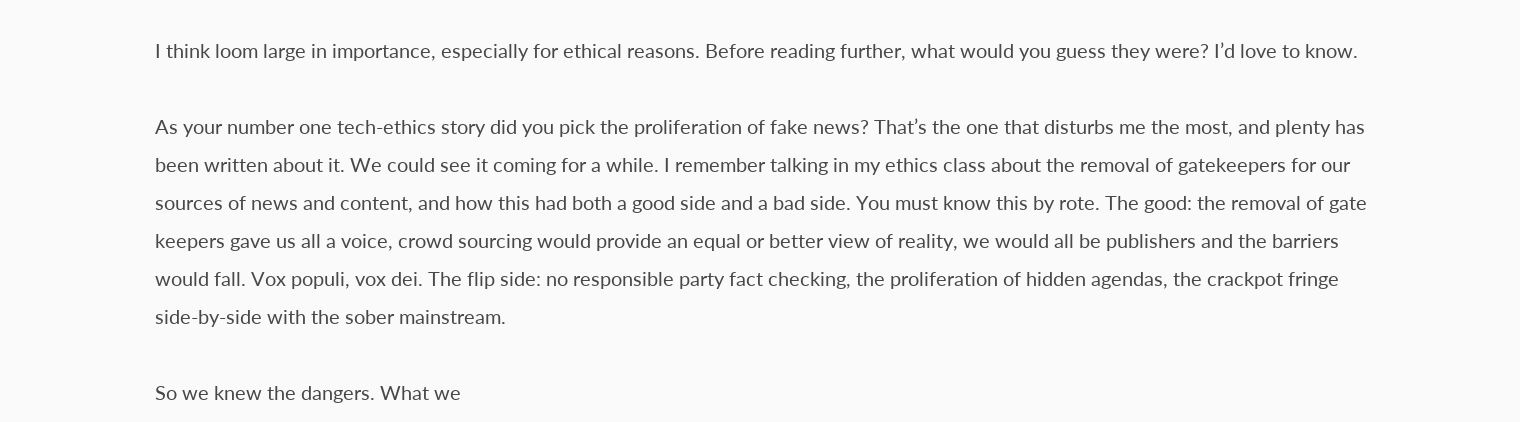I think loom large in importance, especially for ethical reasons. Before reading further, what would you guess they were? I’d love to know.

As your number one tech-ethics story did you pick the proliferation of fake news? That’s the one that disturbs me the most, and plenty has been written about it. We could see it coming for a while. I remember talking in my ethics class about the removal of gatekeepers for our sources of news and content, and how this had both a good side and a bad side. You must know this by rote. The good: the removal of gate keepers gave us all a voice, crowd sourcing would provide an equal or better view of reality, we would all be publishers and the barriers would fall. Vox populi, vox dei. The flip side: no responsible party fact checking, the proliferation of hidden agendas, the crackpot fringe side-by-side with the sober mainstream.

So we knew the dangers. What we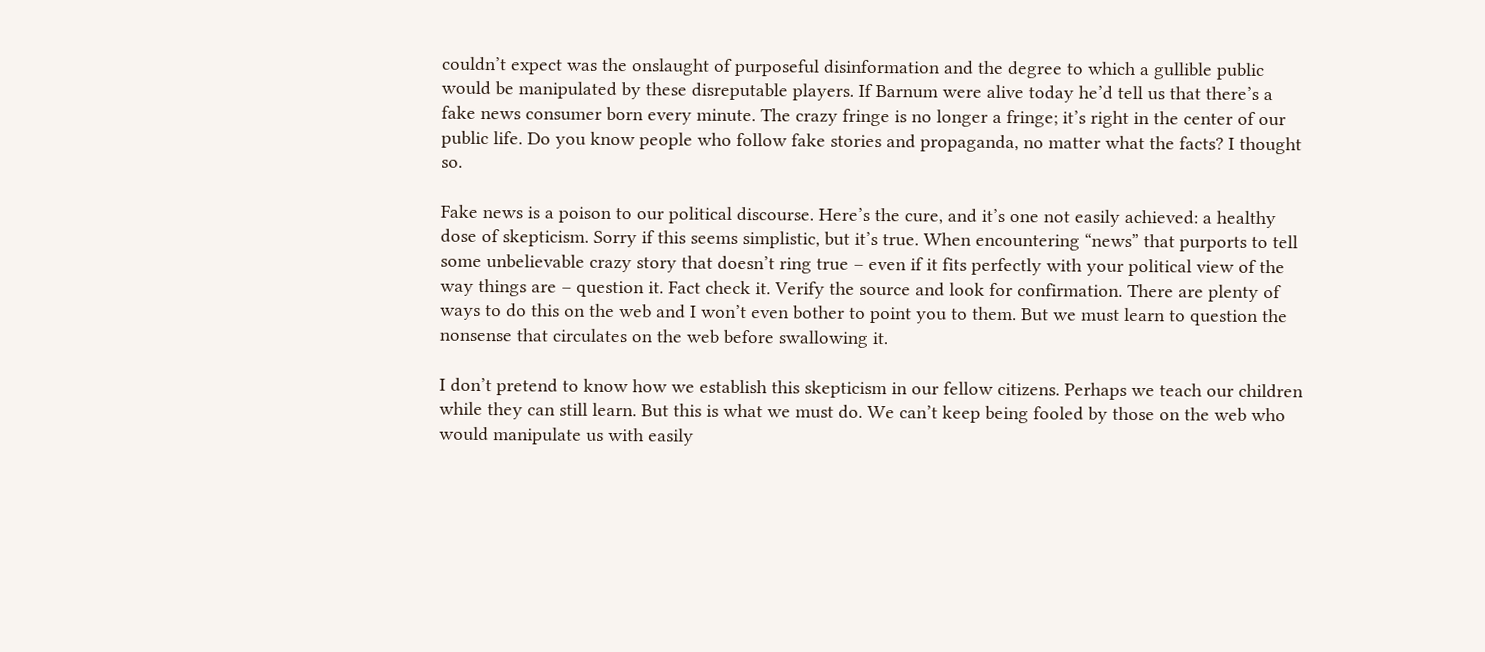couldn’t expect was the onslaught of purposeful disinformation and the degree to which a gullible public would be manipulated by these disreputable players. If Barnum were alive today he’d tell us that there’s a fake news consumer born every minute. The crazy fringe is no longer a fringe; it’s right in the center of our public life. Do you know people who follow fake stories and propaganda, no matter what the facts? I thought so.

Fake news is a poison to our political discourse. Here’s the cure, and it’s one not easily achieved: a healthy dose of skepticism. Sorry if this seems simplistic, but it’s true. When encountering “news” that purports to tell some unbelievable crazy story that doesn’t ring true – even if it fits perfectly with your political view of the way things are – question it. Fact check it. Verify the source and look for confirmation. There are plenty of ways to do this on the web and I won’t even bother to point you to them. But we must learn to question the nonsense that circulates on the web before swallowing it.

I don’t pretend to know how we establish this skepticism in our fellow citizens. Perhaps we teach our children while they can still learn. But this is what we must do. We can’t keep being fooled by those on the web who would manipulate us with easily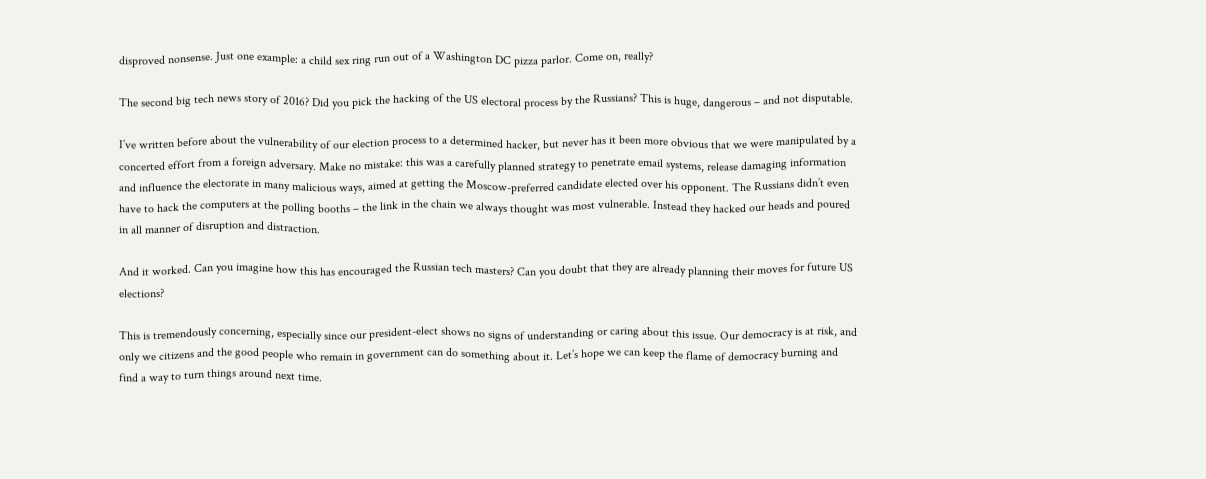disproved nonsense. Just one example: a child sex ring run out of a Washington DC pizza parlor. Come on, really?

The second big tech news story of 2016? Did you pick the hacking of the US electoral process by the Russians? This is huge, dangerous – and not disputable.

I’ve written before about the vulnerability of our election process to a determined hacker, but never has it been more obvious that we were manipulated by a concerted effort from a foreign adversary. Make no mistake: this was a carefully planned strategy to penetrate email systems, release damaging information and influence the electorate in many malicious ways, aimed at getting the Moscow-preferred candidate elected over his opponent. The Russians didn’t even have to hack the computers at the polling booths – the link in the chain we always thought was most vulnerable. Instead they hacked our heads and poured in all manner of disruption and distraction.

And it worked. Can you imagine how this has encouraged the Russian tech masters? Can you doubt that they are already planning their moves for future US elections?

This is tremendously concerning, especially since our president-elect shows no signs of understanding or caring about this issue. Our democracy is at risk, and only we citizens and the good people who remain in government can do something about it. Let’s hope we can keep the flame of democracy burning and find a way to turn things around next time.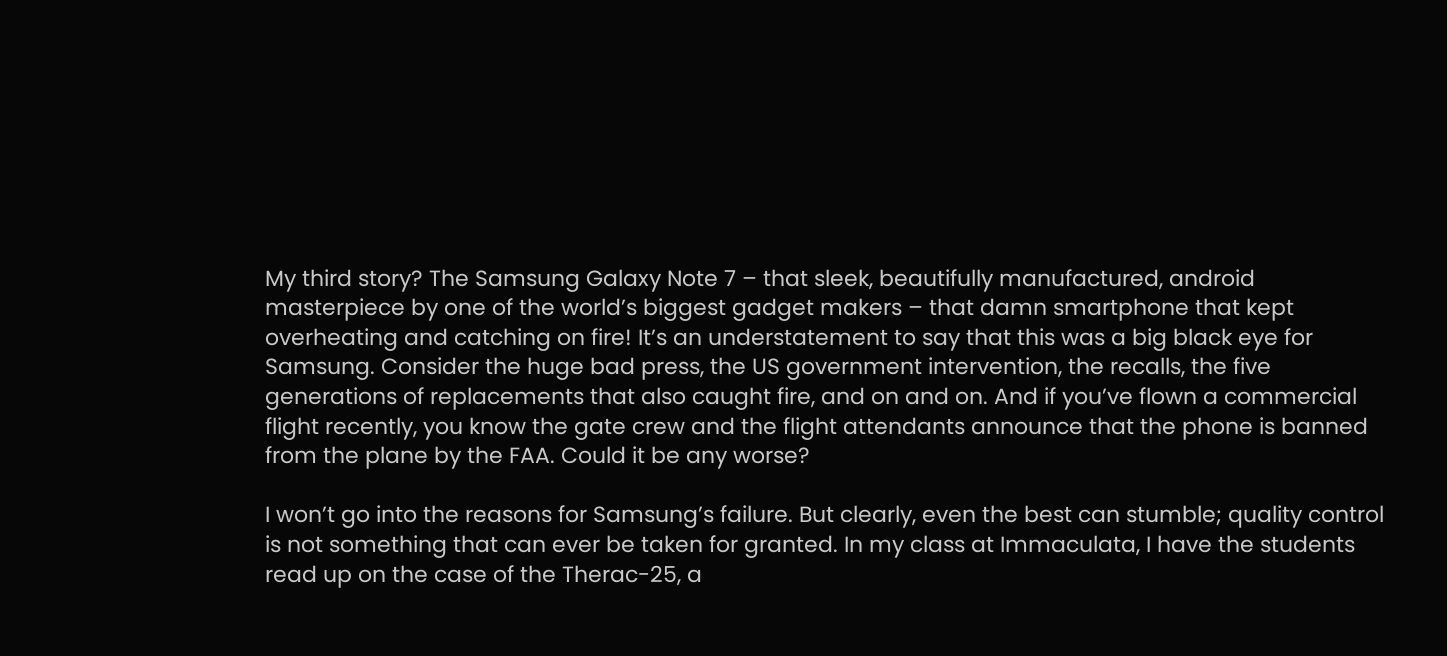My third story? The Samsung Galaxy Note 7 – that sleek, beautifully manufactured, android masterpiece by one of the world’s biggest gadget makers – that damn smartphone that kept overheating and catching on fire! It’s an understatement to say that this was a big black eye for Samsung. Consider the huge bad press, the US government intervention, the recalls, the five generations of replacements that also caught fire, and on and on. And if you’ve flown a commercial flight recently, you know the gate crew and the flight attendants announce that the phone is banned from the plane by the FAA. Could it be any worse?

I won’t go into the reasons for Samsung’s failure. But clearly, even the best can stumble; quality control is not something that can ever be taken for granted. In my class at Immaculata, I have the students read up on the case of the Therac-25, a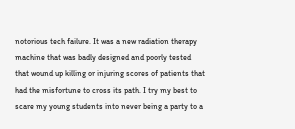notorious tech failure. It was a new radiation therapy machine that was badly designed and poorly tested that wound up killing or injuring scores of patients that had the misfortune to cross its path. I try my best to scare my young students into never being a party to a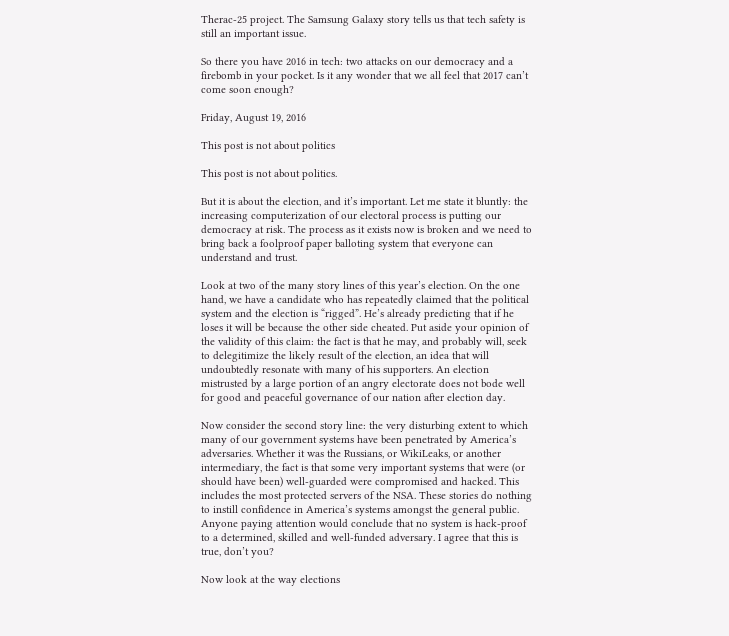Therac-25 project. The Samsung Galaxy story tells us that tech safety is still an important issue.

So there you have 2016 in tech: two attacks on our democracy and a firebomb in your pocket. Is it any wonder that we all feel that 2017 can’t come soon enough?

Friday, August 19, 2016

This post is not about politics

This post is not about politics.

But it is about the election, and it’s important. Let me state it bluntly: the increasing computerization of our electoral process is putting our democracy at risk. The process as it exists now is broken and we need to bring back a foolproof paper balloting system that everyone can understand and trust.

Look at two of the many story lines of this year’s election. On the one hand, we have a candidate who has repeatedly claimed that the political system and the election is “rigged”. He’s already predicting that if he loses it will be because the other side cheated. Put aside your opinion of the validity of this claim: the fact is that he may, and probably will, seek to delegitimize the likely result of the election, an idea that will undoubtedly resonate with many of his supporters. An election mistrusted by a large portion of an angry electorate does not bode well for good and peaceful governance of our nation after election day.

Now consider the second story line: the very disturbing extent to which many of our government systems have been penetrated by America’s adversaries. Whether it was the Russians, or WikiLeaks, or another intermediary, the fact is that some very important systems that were (or should have been) well-guarded were compromised and hacked. This includes the most protected servers of the NSA. These stories do nothing to instill confidence in America’s systems amongst the general public. Anyone paying attention would conclude that no system is hack-proof to a determined, skilled and well-funded adversary. I agree that this is true, don’t you?

Now look at the way elections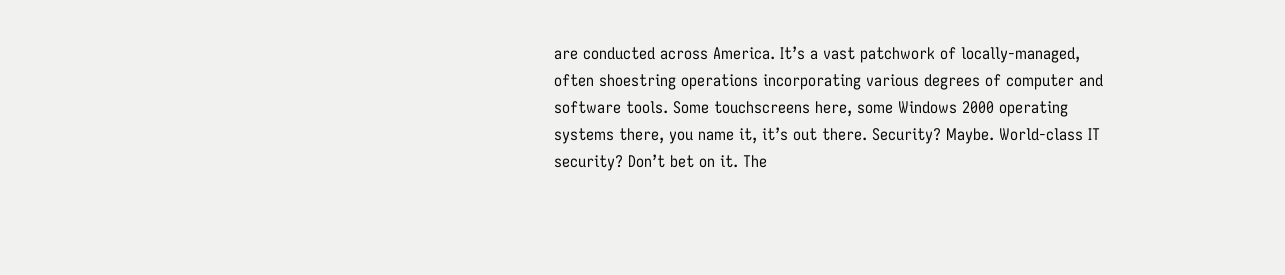are conducted across America. It’s a vast patchwork of locally-managed, often shoestring operations incorporating various degrees of computer and software tools. Some touchscreens here, some Windows 2000 operating systems there, you name it, it’s out there. Security? Maybe. World-class IT security? Don’t bet on it. The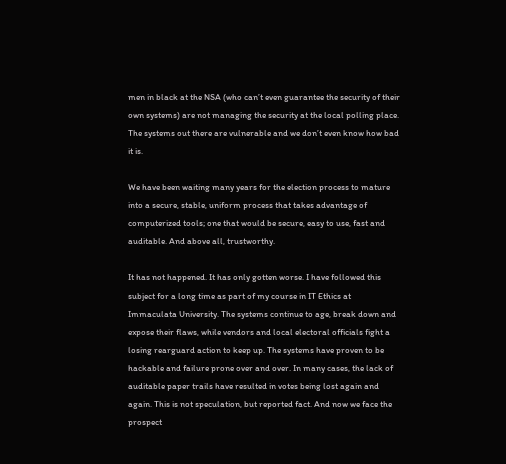men in black at the NSA (who can’t even guarantee the security of their own systems) are not managing the security at the local polling place. The systems out there are vulnerable and we don’t even know how bad it is.

We have been waiting many years for the election process to mature into a secure, stable, uniform process that takes advantage of computerized tools; one that would be secure, easy to use, fast and auditable. And above all, trustworthy.

It has not happened. It has only gotten worse. I have followed this subject for a long time as part of my course in IT Ethics at Immaculata University. The systems continue to age, break down and expose their flaws, while vendors and local electoral officials fight a losing rearguard action to keep up. The systems have proven to be hackable and failure prone over and over. In many cases, the lack of auditable paper trails have resulted in votes being lost again and again. This is not speculation, but reported fact. And now we face the prospect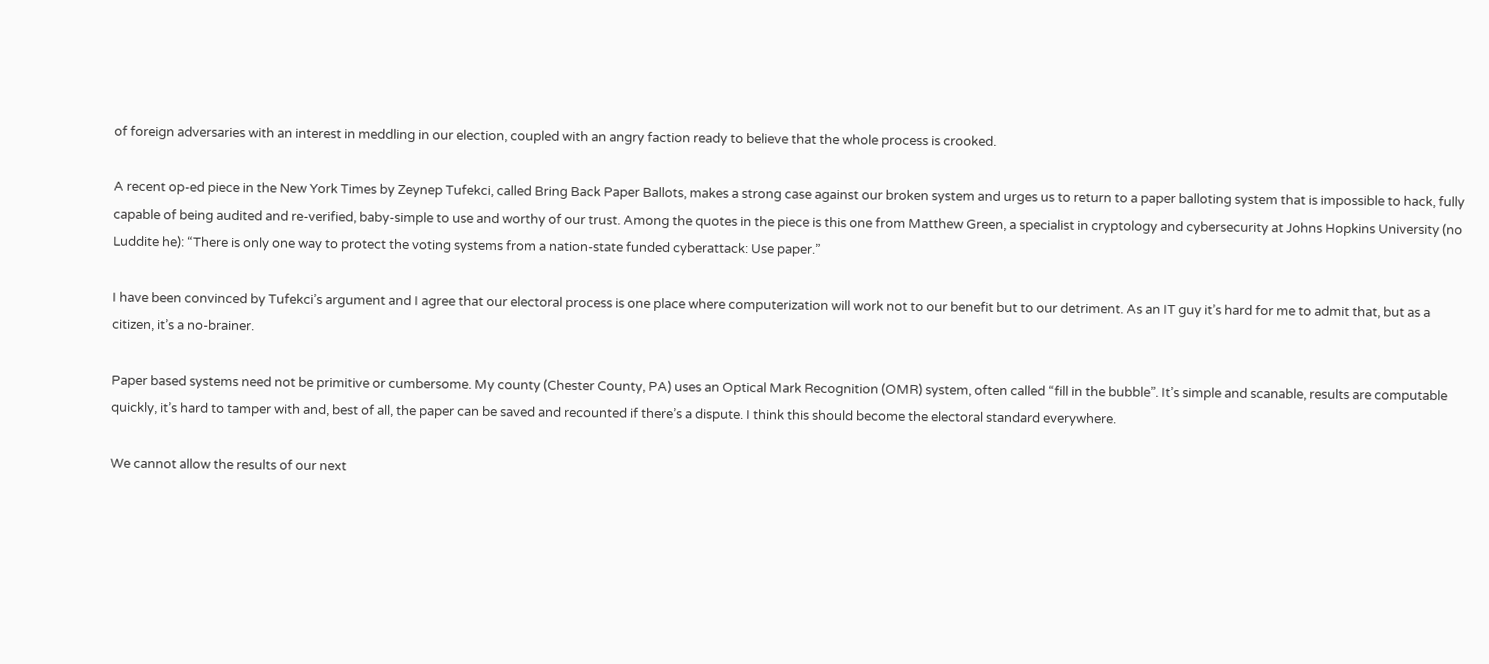of foreign adversaries with an interest in meddling in our election, coupled with an angry faction ready to believe that the whole process is crooked.

A recent op-ed piece in the New York Times by Zeynep Tufekci, called Bring Back Paper Ballots, makes a strong case against our broken system and urges us to return to a paper balloting system that is impossible to hack, fully capable of being audited and re-verified, baby-simple to use and worthy of our trust. Among the quotes in the piece is this one from Matthew Green, a specialist in cryptology and cybersecurity at Johns Hopkins University (no Luddite he): “There is only one way to protect the voting systems from a nation-state funded cyberattack: Use paper.”

I have been convinced by Tufekci’s argument and I agree that our electoral process is one place where computerization will work not to our benefit but to our detriment. As an IT guy it’s hard for me to admit that, but as a citizen, it’s a no-brainer.

Paper based systems need not be primitive or cumbersome. My county (Chester County, PA) uses an Optical Mark Recognition (OMR) system, often called “fill in the bubble”. It’s simple and scanable, results are computable quickly, it’s hard to tamper with and, best of all, the paper can be saved and recounted if there’s a dispute. I think this should become the electoral standard everywhere.

We cannot allow the results of our next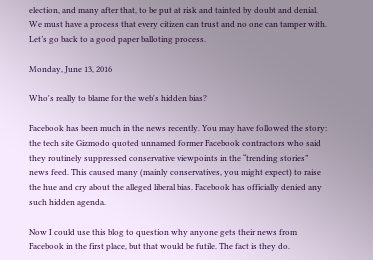election, and many after that, to be put at risk and tainted by doubt and denial. We must have a process that every citizen can trust and no one can tamper with. Let’s go back to a good paper balloting process.

Monday, June 13, 2016

Who's really to blame for the web's hidden bias?

Facebook has been much in the news recently. You may have followed the story: the tech site Gizmodo quoted unnamed former Facebook contractors who said they routinely suppressed conservative viewpoints in the “trending stories” news feed. This caused many (mainly conservatives, you might expect) to raise the hue and cry about the alleged liberal bias. Facebook has officially denied any such hidden agenda.

Now I could use this blog to question why anyone gets their news from Facebook in the first place, but that would be futile. The fact is they do.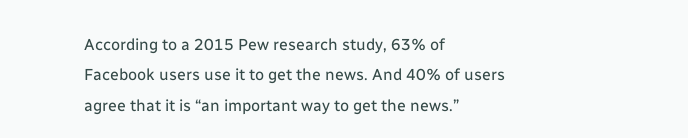According to a 2015 Pew research study, 63% of Facebook users use it to get the news. And 40% of users agree that it is “an important way to get the news.”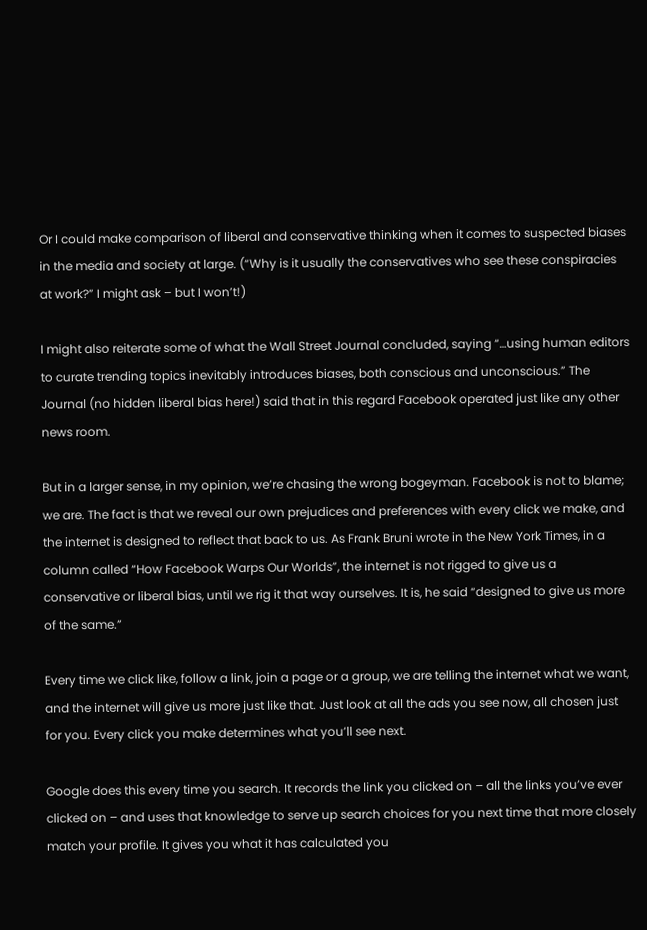Or I could make comparison of liberal and conservative thinking when it comes to suspected biases in the media and society at large. (“Why is it usually the conservatives who see these conspiracies at work?” I might ask – but I won’t!)

I might also reiterate some of what the Wall Street Journal concluded, saying “…using human editors to curate trending topics inevitably introduces biases, both conscious and unconscious.” The Journal (no hidden liberal bias here!) said that in this regard Facebook operated just like any other news room.

But in a larger sense, in my opinion, we’re chasing the wrong bogeyman. Facebook is not to blame; we are. The fact is that we reveal our own prejudices and preferences with every click we make, and the internet is designed to reflect that back to us. As Frank Bruni wrote in the New York Times, in a column called “How Facebook Warps Our Worlds”, the internet is not rigged to give us a conservative or liberal bias, until we rig it that way ourselves. It is, he said “designed to give us more of the same.”

Every time we click like, follow a link, join a page or a group, we are telling the internet what we want, and the internet will give us more just like that. Just look at all the ads you see now, all chosen just for you. Every click you make determines what you’ll see next.

Google does this every time you search. It records the link you clicked on – all the links you’ve ever clicked on – and uses that knowledge to serve up search choices for you next time that more closely match your profile. It gives you what it has calculated you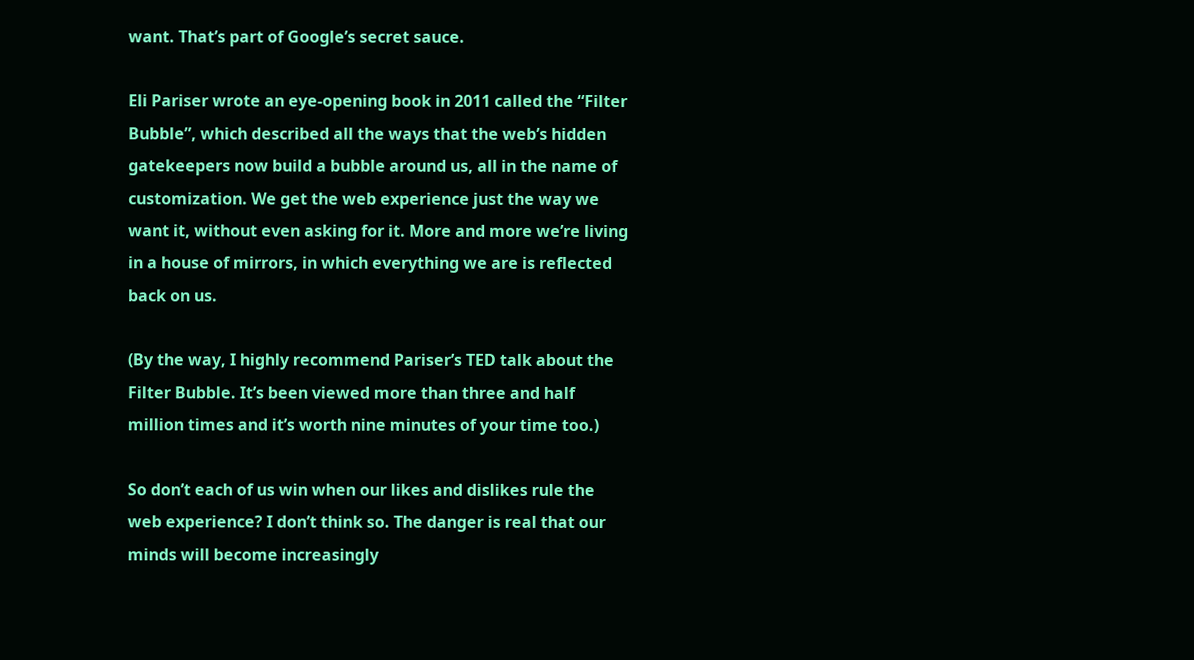want. That’s part of Google’s secret sauce.

Eli Pariser wrote an eye-opening book in 2011 called the “Filter Bubble”, which described all the ways that the web’s hidden gatekeepers now build a bubble around us, all in the name of customization. We get the web experience just the way we want it, without even asking for it. More and more we’re living in a house of mirrors, in which everything we are is reflected back on us.

(By the way, I highly recommend Pariser’s TED talk about the Filter Bubble. It’s been viewed more than three and half million times and it’s worth nine minutes of your time too.)

So don’t each of us win when our likes and dislikes rule the web experience? I don’t think so. The danger is real that our minds will become increasingly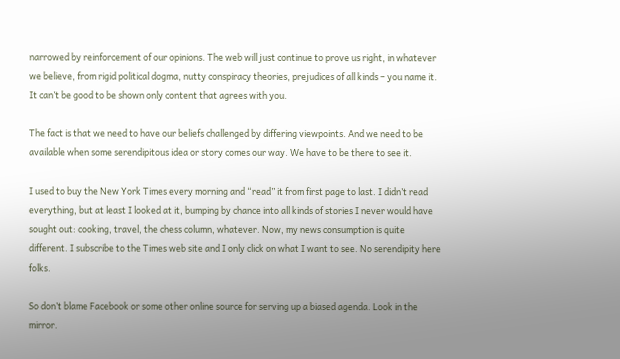narrowed by reinforcement of our opinions. The web will just continue to prove us right, in whatever we believe, from rigid political dogma, nutty conspiracy theories, prejudices of all kinds – you name it. It can’t be good to be shown only content that agrees with you.

The fact is that we need to have our beliefs challenged by differing viewpoints. And we need to be available when some serendipitous idea or story comes our way. We have to be there to see it.

I used to buy the New York Times every morning and “read” it from first page to last. I didn’t read everything, but at least I looked at it, bumping by chance into all kinds of stories I never would have sought out: cooking, travel, the chess column, whatever. Now, my news consumption is quite different. I subscribe to the Times web site and I only click on what I want to see. No serendipity here folks.

So don’t blame Facebook or some other online source for serving up a biased agenda. Look in the mirror.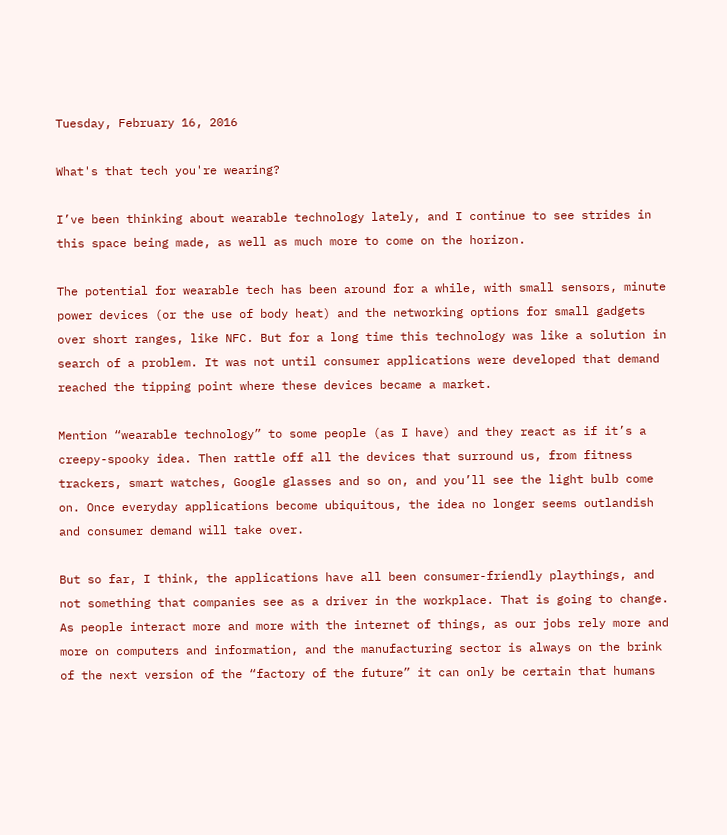Tuesday, February 16, 2016

What's that tech you're wearing?

I’ve been thinking about wearable technology lately, and I continue to see strides in this space being made, as well as much more to come on the horizon.

The potential for wearable tech has been around for a while, with small sensors, minute power devices (or the use of body heat) and the networking options for small gadgets over short ranges, like NFC. But for a long time this technology was like a solution in search of a problem. It was not until consumer applications were developed that demand reached the tipping point where these devices became a market.

Mention “wearable technology” to some people (as I have) and they react as if it’s a creepy-spooky idea. Then rattle off all the devices that surround us, from fitness trackers, smart watches, Google glasses and so on, and you’ll see the light bulb come on. Once everyday applications become ubiquitous, the idea no longer seems outlandish and consumer demand will take over.

But so far, I think, the applications have all been consumer-friendly playthings, and not something that companies see as a driver in the workplace. That is going to change. As people interact more and more with the internet of things, as our jobs rely more and more on computers and information, and the manufacturing sector is always on the brink of the next version of the “factory of the future” it can only be certain that humans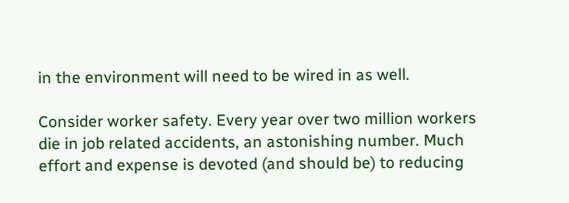in the environment will need to be wired in as well.

Consider worker safety. Every year over two million workers die in job related accidents, an astonishing number. Much effort and expense is devoted (and should be) to reducing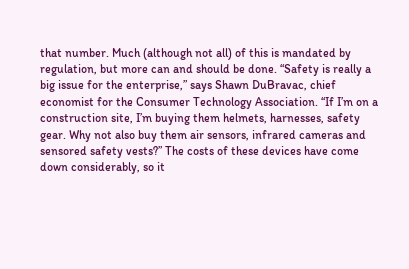that number. Much (although not all) of this is mandated by regulation, but more can and should be done. “Safety is really a big issue for the enterprise,” says Shawn DuBravac, chief economist for the Consumer Technology Association. “If I’m on a construction site, I’m buying them helmets, harnesses, safety gear. Why not also buy them air sensors, infrared cameras and sensored safety vests?” The costs of these devices have come down considerably, so it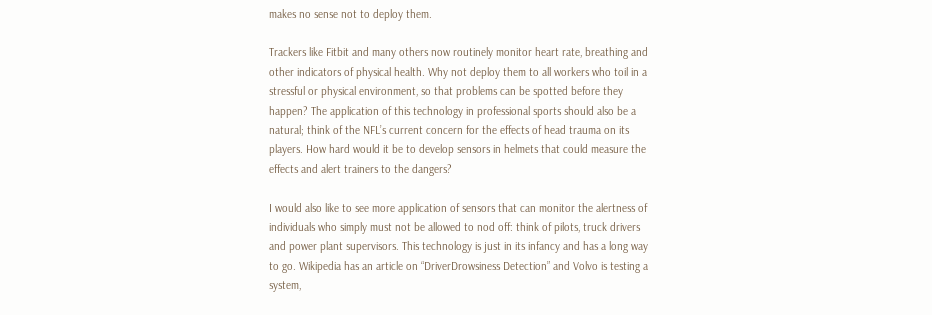makes no sense not to deploy them.

Trackers like Fitbit and many others now routinely monitor heart rate, breathing and other indicators of physical health. Why not deploy them to all workers who toil in a stressful or physical environment, so that problems can be spotted before they happen? The application of this technology in professional sports should also be a natural; think of the NFL’s current concern for the effects of head trauma on its players. How hard would it be to develop sensors in helmets that could measure the effects and alert trainers to the dangers?

I would also like to see more application of sensors that can monitor the alertness of individuals who simply must not be allowed to nod off: think of pilots, truck drivers and power plant supervisors. This technology is just in its infancy and has a long way to go. Wikipedia has an article on “DriverDrowsiness Detection” and Volvo is testing a system,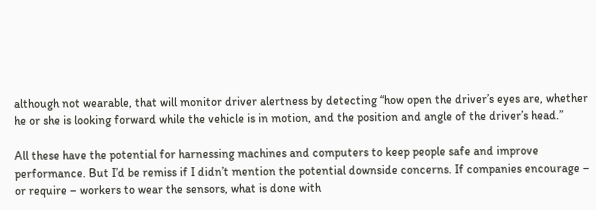although not wearable, that will monitor driver alertness by detecting “how open the driver’s eyes are, whether he or she is looking forward while the vehicle is in motion, and the position and angle of the driver’s head.”

All these have the potential for harnessing machines and computers to keep people safe and improve performance. But I’d be remiss if I didn’t mention the potential downside concerns. If companies encourage – or require – workers to wear the sensors, what is done with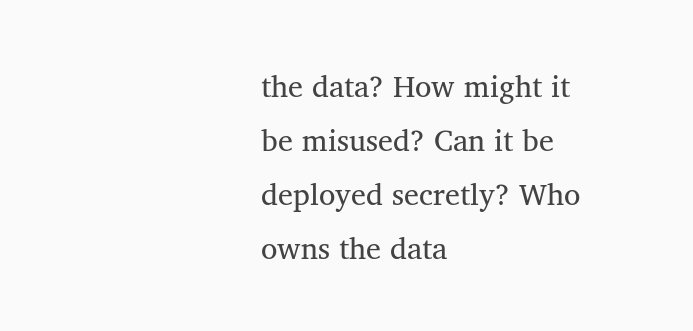the data? How might it be misused? Can it be deployed secretly? Who owns the data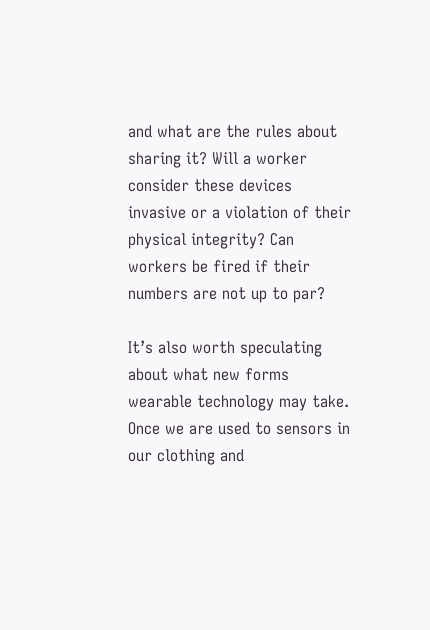and what are the rules about sharing it? Will a worker consider these devices invasive or a violation of their physical integrity? Can workers be fired if their numbers are not up to par?

It’s also worth speculating about what new forms wearable technology may take. Once we are used to sensors in our clothing and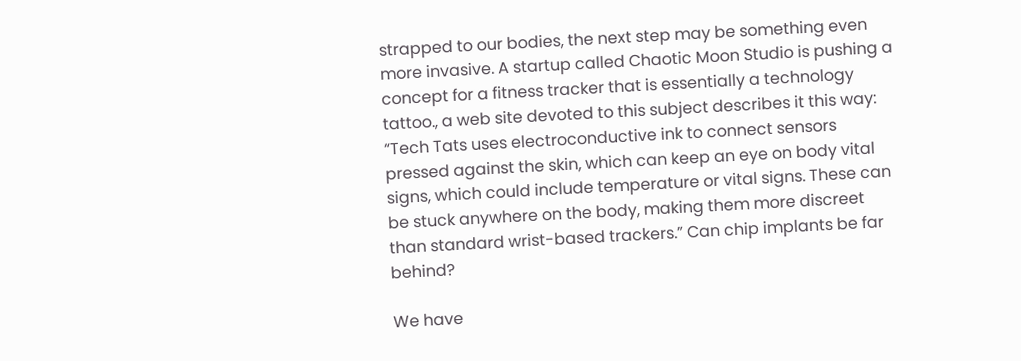strapped to our bodies, the next step may be something even more invasive. A startup called Chaotic Moon Studio is pushing a concept for a fitness tracker that is essentially a technology tattoo., a web site devoted to this subject describes it this way: “Tech Tats uses electroconductive ink to connect sensors pressed against the skin, which can keep an eye on body vital signs, which could include temperature or vital signs. These can be stuck anywhere on the body, making them more discreet than standard wrist-based trackers.” Can chip implants be far behind?

We have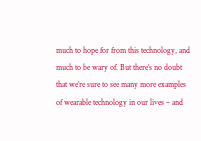much to hope for from this technology, and much to be wary of. But there’s no doubt that we’re sure to see many more examples of wearable technology in our lives – and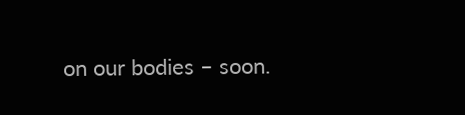on our bodies – soon.